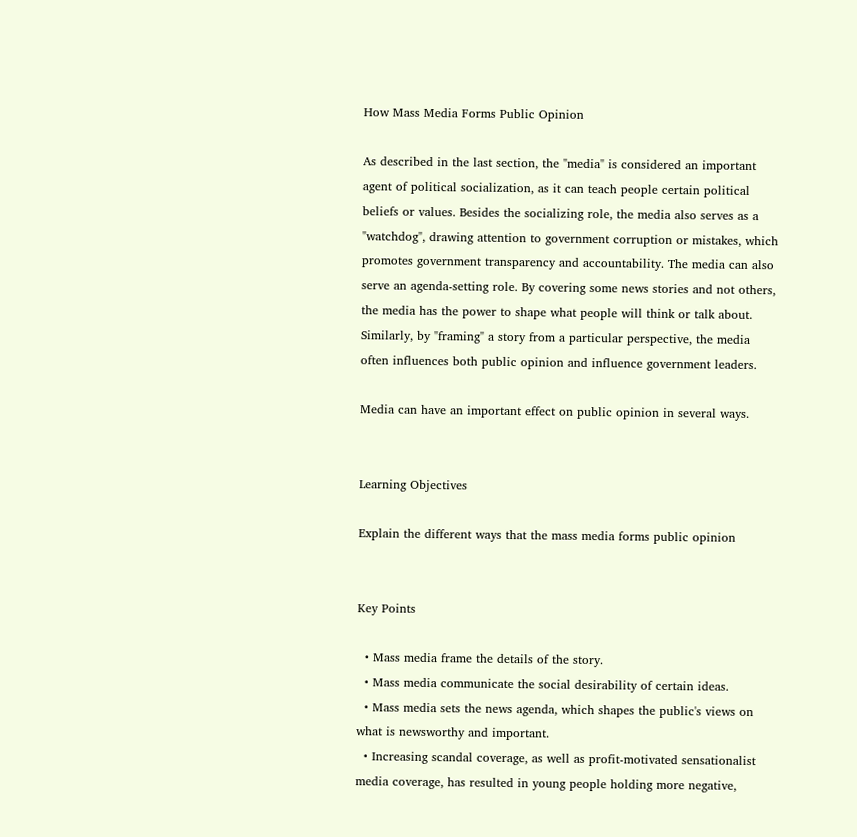How Mass Media Forms Public Opinion

As described in the last section, the "media" is considered an important agent of political socialization, as it can teach people certain political beliefs or values. Besides the socializing role, the media also serves as a "watchdog", drawing attention to government corruption or mistakes, which promotes government transparency and accountability. The media can also serve an agenda-setting role. By covering some news stories and not others, the media has the power to shape what people will think or talk about. Similarly, by "framing" a story from a particular perspective, the media often influences both public opinion and influence government leaders.

Media can have an important effect on public opinion in several ways.


Learning Objectives

Explain the different ways that the mass media forms public opinion


Key Points

  • Mass media frame the details of the story.
  • Mass media communicate the social desirability of certain ideas.
  • Mass media sets the news agenda, which shapes the public's views on what is newsworthy and important.
  • Increasing scandal coverage, as well as profit-motivated sensationalist media coverage, has resulted in young people holding more negative,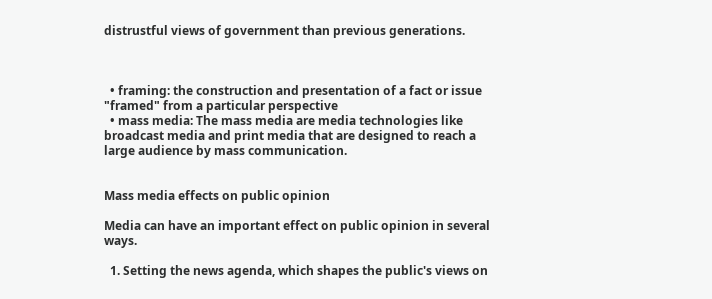distrustful views of government than previous generations.



  • framing: the construction and presentation of a fact or issue "framed" from a particular perspective
  • mass media: The mass media are media technologies like broadcast media and print media that are designed to reach a large audience by mass communication.


Mass media effects on public opinion

Media can have an important effect on public opinion in several ways.

  1. Setting the news agenda, which shapes the public's views on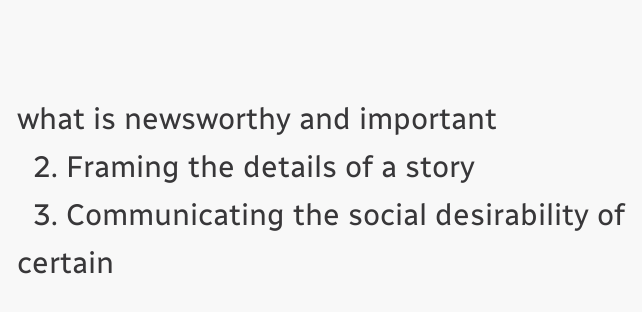what is newsworthy and important
  2. Framing the details of a story
  3. Communicating the social desirability of certain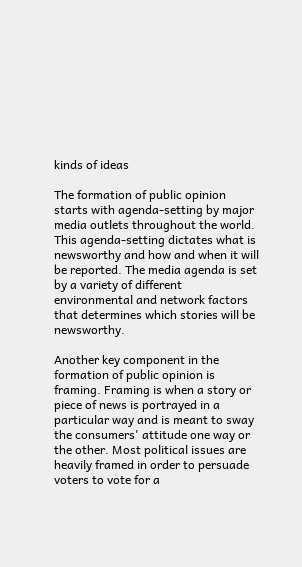kinds of ideas

The formation of public opinion starts with agenda-setting by major media outlets throughout the world. This agenda-setting dictates what is newsworthy and how and when it will be reported. The media agenda is set by a variety of different environmental and network factors that determines which stories will be newsworthy.

Another key component in the formation of public opinion is framing. Framing is when a story or piece of news is portrayed in a particular way and is meant to sway the consumers' attitude one way or the other. Most political issues are heavily framed in order to persuade voters to vote for a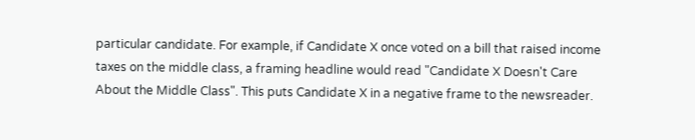particular candidate. For example, if Candidate X once voted on a bill that raised income taxes on the middle class, a framing headline would read "Candidate X Doesn't Care About the Middle Class". This puts Candidate X in a negative frame to the newsreader.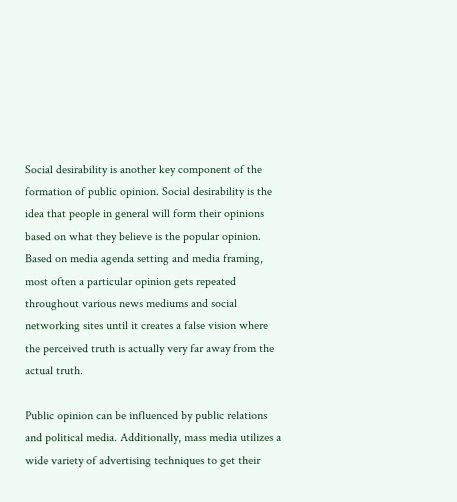Social desirability is another key component of the formation of public opinion. Social desirability is the idea that people in general will form their opinions based on what they believe is the popular opinion. Based on media agenda setting and media framing, most often a particular opinion gets repeated throughout various news mediums and social networking sites until it creates a false vision where the perceived truth is actually very far away from the actual truth.

Public opinion can be influenced by public relations and political media. Additionally, mass media utilizes a wide variety of advertising techniques to get their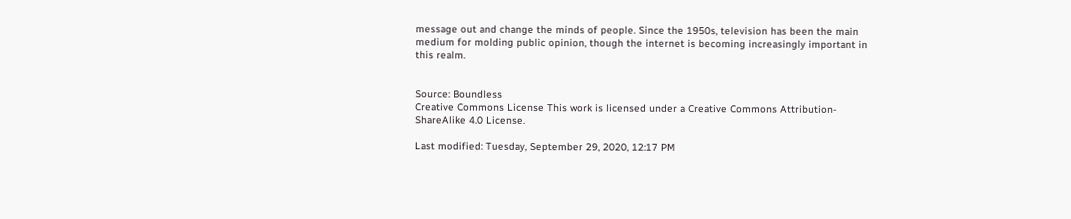message out and change the minds of people. Since the 1950s, television has been the main medium for molding public opinion, though the internet is becoming increasingly important in this realm.


Source: Boundless
Creative Commons License This work is licensed under a Creative Commons Attribution-ShareAlike 4.0 License.

Last modified: Tuesday, September 29, 2020, 12:17 PM